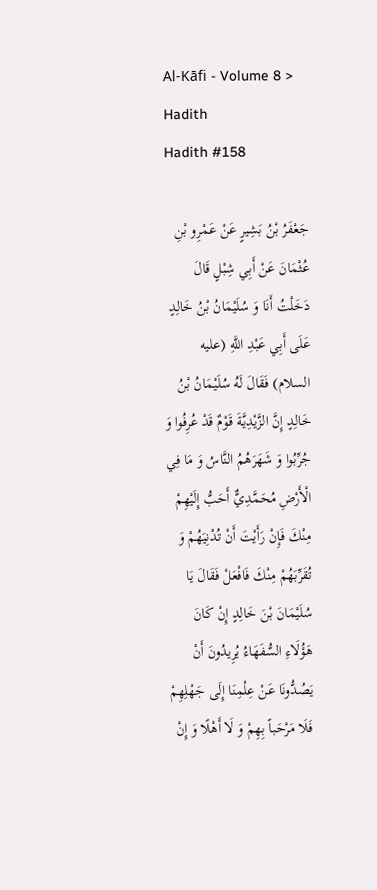Al-Kāfi - Volume 8 > Hadith
Hadith #158

جَعْفَرُ بْنُ بَشِيرٍ عَنْ عَمْرِو بْنِ عُثْمَانَ عَنْ أَبِي شِبْلٍ قَالَ دَخَلْتُ أَنَا وَ سُلَيْمَانُ بْنُ خَالِدٍ عَلَى أَبِي عَبْدِ اللَّهِ (عليه السلام) فَقَالَ لَهُ سُلَيْمَانُ بْنُ خَالِدٍ إِنَّ الزَّيْدِيَّةَ قَوْمٌ قَدْ عُرِفُوا وَ جُرِّبُوا وَ شَهَرَهُمُ النَّاسُ وَ مَا فِي الْأَرْضِ مُحَمَّدِيٌّ أَحَبُّ إِلَيْهِمْ مِنْكَ فَإِنْ رَأَيْتَ أَنْ تُدْنِيَهُمْ وَ تُقَرِّبَهُمْ مِنْكَ فَافْعَلْ فَقَالَ يَا سُلَيْمَانَ بْنَ خَالِدٍ إِنْ كَانَ هَؤُلَاءِ السُّفَهَاءُ يُرِيدُونَ أَنْ يَصُدُّونَا عَنْ عِلْمِنَا إِلَى جَهْلِهِمْ فَلَا مَرْحَباً بِهِمْ وَ لَا أَهْلًا وَ إِنْ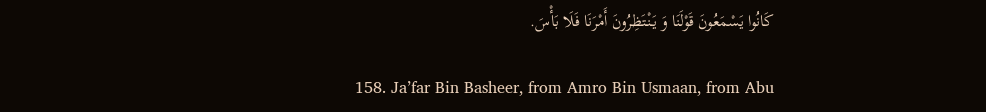كَانُوا يَسْمَعُونَ قَوْلَنَا وَ يَنْتَظِرُونَ أَمْرَنَا فَلَا بَأْسَ.

158. Ja’far Bin Basheer, from Amro Bin Usmaan, from Abu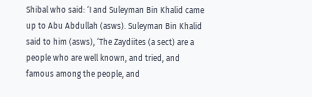Shibal who said: ‘I and Suleyman Bin Khalid came up to Abu Abdullah (asws). Suleyman Bin Khalid said to him (asws), ‘The Zaydiites (a sect) are a people who are well known, and tried, and famous among the people, and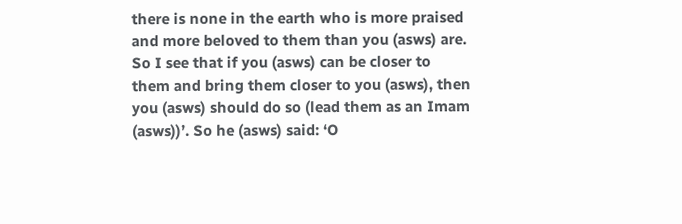there is none in the earth who is more praised and more beloved to them than you (asws) are. So I see that if you (asws) can be closer to them and bring them closer to you (asws), then you (asws) should do so (lead them as an Imam (asws))’. So he (asws) said: ‘O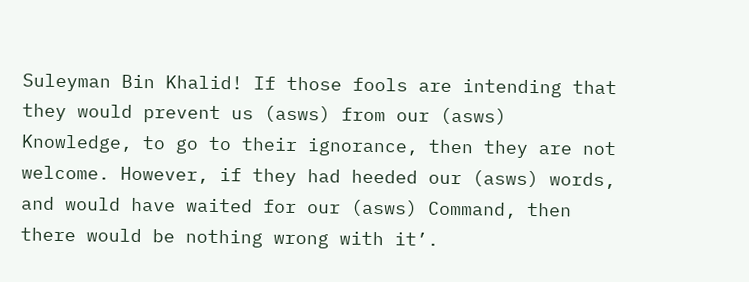Suleyman Bin Khalid! If those fools are intending that they would prevent us (asws) from our (asws) Knowledge, to go to their ignorance, then they are not welcome. However, if they had heeded our (asws) words, and would have waited for our (asws) Command, then there would be nothing wrong with it’.